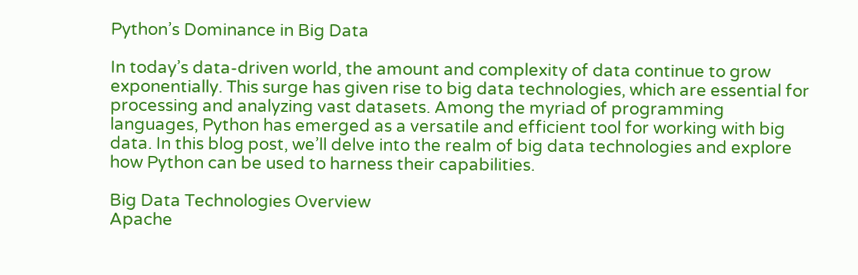Python’s Dominance in Big Data

In today’s data-driven world, the amount and complexity of data continue to grow exponentially. This surge has given rise to big data technologies, which are essential for processing and analyzing vast datasets. Among the myriad of programming languages, Python has emerged as a versatile and efficient tool for working with big data. In this blog post, we’ll delve into the realm of big data technologies and explore how Python can be used to harness their capabilities.

Big Data Technologies Overview
Apache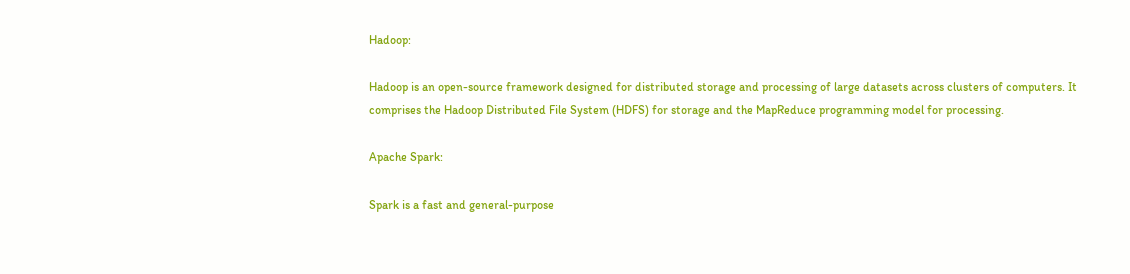Hadoop:

Hadoop is an open-source framework designed for distributed storage and processing of large datasets across clusters of computers. It comprises the Hadoop Distributed File System (HDFS) for storage and the MapReduce programming model for processing.

Apache Spark:

Spark is a fast and general-purpose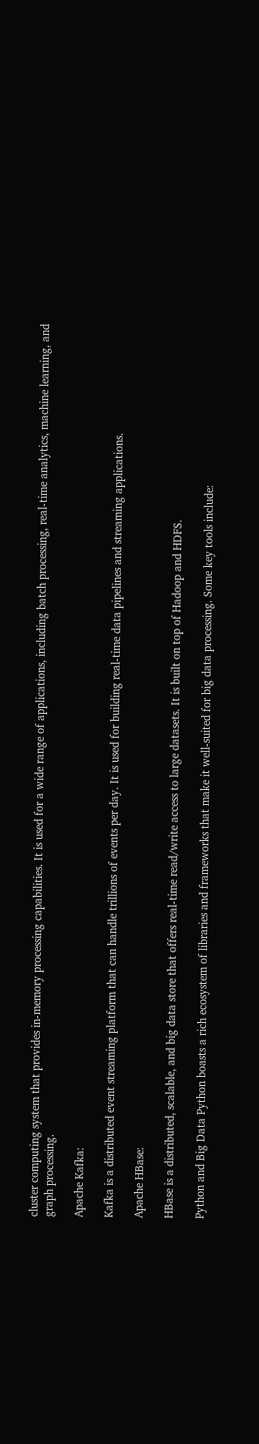cluster computing system that provides in-memory processing capabilities. It is used for a wide range of applications, including batch processing, real-time analytics, machine learning, and graph processing.

Apache Kafka:

Kafka is a distributed event streaming platform that can handle trillions of events per day. It is used for building real-time data pipelines and streaming applications.

Apache HBase:

HBase is a distributed, scalable, and big data store that offers real-time read/write access to large datasets. It is built on top of Hadoop and HDFS.

Python and Big Data Python boasts a rich ecosystem of libraries and frameworks that make it well-suited for big data processing. Some key tools include: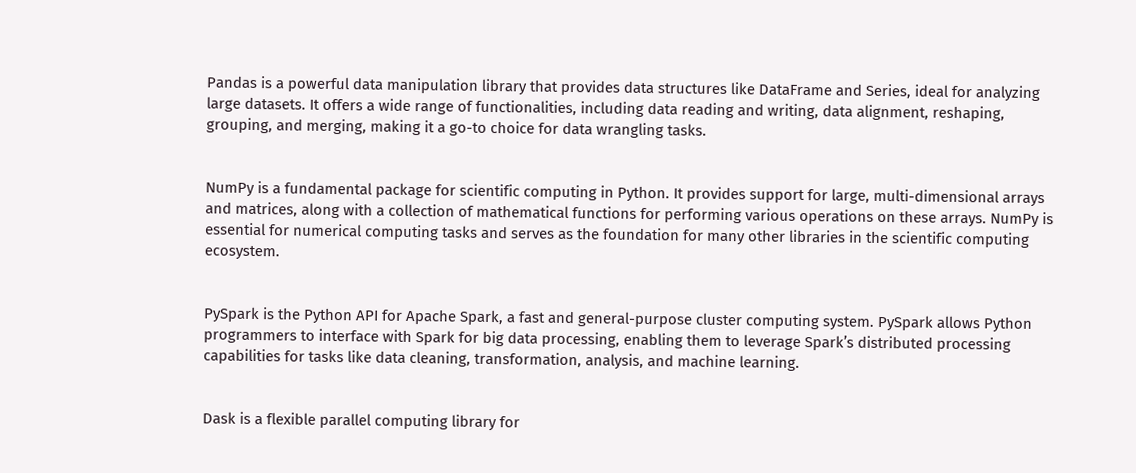Pandas is a powerful data manipulation library that provides data structures like DataFrame and Series, ideal for analyzing large datasets. It offers a wide range of functionalities, including data reading and writing, data alignment, reshaping, grouping, and merging, making it a go-to choice for data wrangling tasks.


NumPy is a fundamental package for scientific computing in Python. It provides support for large, multi-dimensional arrays and matrices, along with a collection of mathematical functions for performing various operations on these arrays. NumPy is essential for numerical computing tasks and serves as the foundation for many other libraries in the scientific computing ecosystem.


PySpark is the Python API for Apache Spark, a fast and general-purpose cluster computing system. PySpark allows Python programmers to interface with Spark for big data processing, enabling them to leverage Spark’s distributed processing capabilities for tasks like data cleaning, transformation, analysis, and machine learning.


Dask is a flexible parallel computing library for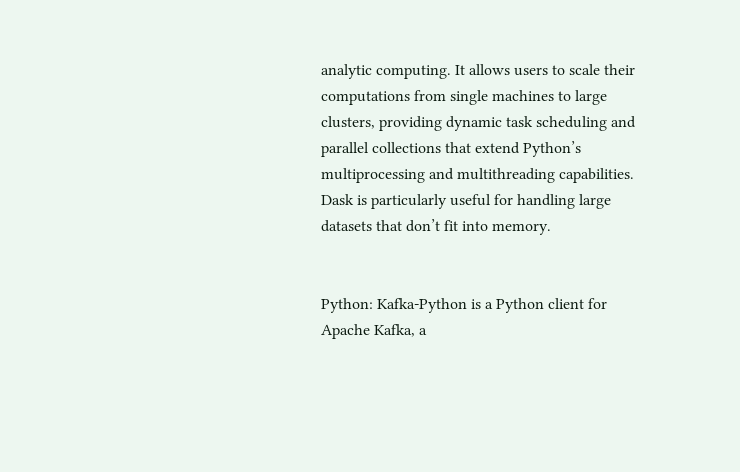analytic computing. It allows users to scale their computations from single machines to large clusters, providing dynamic task scheduling and parallel collections that extend Python’s multiprocessing and multithreading capabilities. Dask is particularly useful for handling large datasets that don’t fit into memory.


Python: Kafka-Python is a Python client for Apache Kafka, a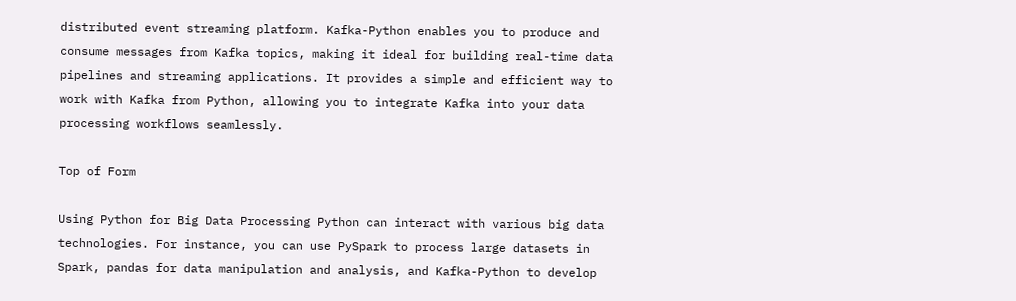distributed event streaming platform. Kafka-Python enables you to produce and consume messages from Kafka topics, making it ideal for building real-time data pipelines and streaming applications. It provides a simple and efficient way to work with Kafka from Python, allowing you to integrate Kafka into your data processing workflows seamlessly.

Top of Form

Using Python for Big Data Processing Python can interact with various big data technologies. For instance, you can use PySpark to process large datasets in Spark, pandas for data manipulation and analysis, and Kafka-Python to develop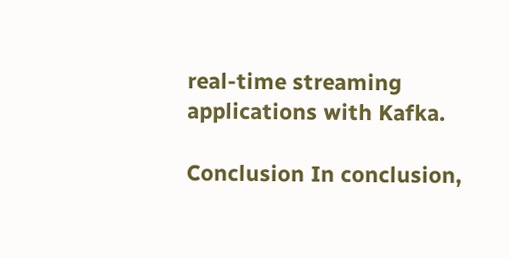real-time streaming applications with Kafka.

Conclusion In conclusion,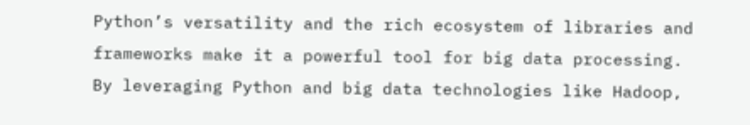Python’s versatility and the rich ecosystem of libraries and frameworks make it a powerful tool for big data processing. By leveraging Python and big data technologies like Hadoop,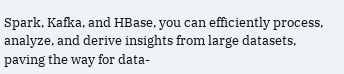Spark, Kafka, and HBase, you can efficiently process, analyze, and derive insights from large datasets, paving the way for data-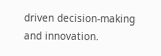driven decision-making and innovation.